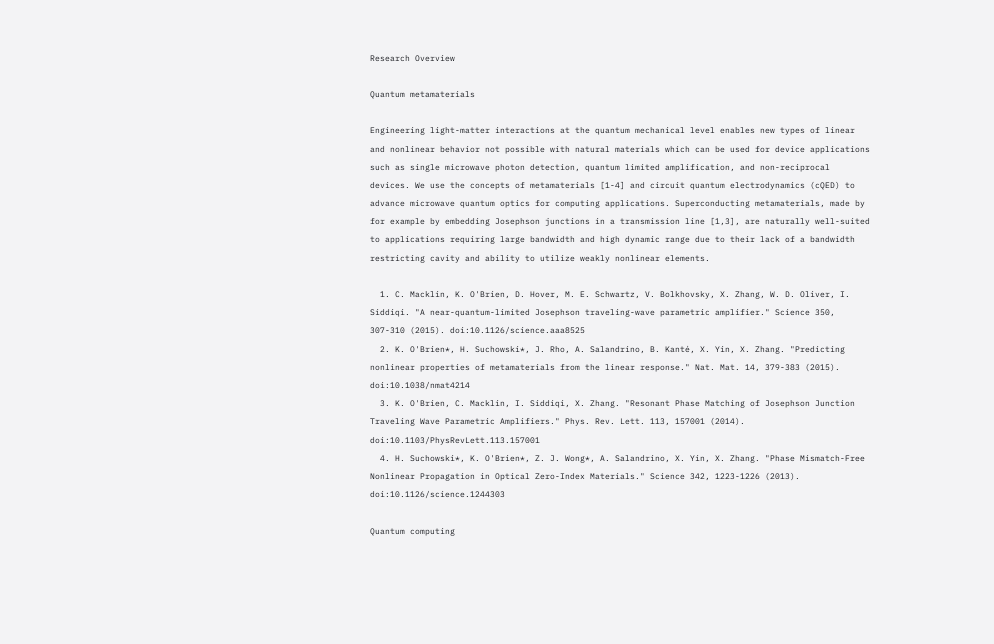Research Overview

Quantum metamaterials

Engineering light-matter interactions at the quantum mechanical level enables new types of linear and nonlinear behavior not possible with natural materials which can be used for device applications such as single microwave photon detection, quantum limited amplification, and non-reciprocal devices. We use the concepts of metamaterials [1-4] and circuit quantum electrodynamics (cQED) to advance microwave quantum optics for computing applications. Superconducting metamaterials, made by for example by embedding Josephson junctions in a transmission line [1,3], are naturally well-suited to applications requiring large bandwidth and high dynamic range due to their lack of a bandwidth restricting cavity and ability to utilize weakly nonlinear elements.

  1. C. Macklin, K. O'Brien, D. Hover, M. E. Schwartz, V. Bolkhovsky, X. Zhang, W. D. Oliver, I. Siddiqi. "A near-quantum-limited Josephson traveling-wave parametric amplifier." Science 350, 307-310 (2015). doi:10.1126/science.aaa8525
  2. K. O'Brien*, H. Suchowski*, J. Rho, A. Salandrino, B. Kanté, X. Yin, X. Zhang. "Predicting nonlinear properties of metamaterials from the linear response." Nat. Mat. 14, 379-383 (2015). doi:10.1038/nmat4214
  3. K. O'Brien, C. Macklin, I. Siddiqi, X. Zhang. "Resonant Phase Matching of Josephson Junction Traveling Wave Parametric Amplifiers." Phys. Rev. Lett. 113, 157001 (2014). doi:10.1103/PhysRevLett.113.157001
  4. H. Suchowski*, K. O'Brien*, Z. J. Wong*, A. Salandrino, X. Yin, X. Zhang. "Phase Mismatch-Free Nonlinear Propagation in Optical Zero-Index Materials." Science 342, 1223-1226 (2013). doi:10.1126/science.1244303

Quantum computing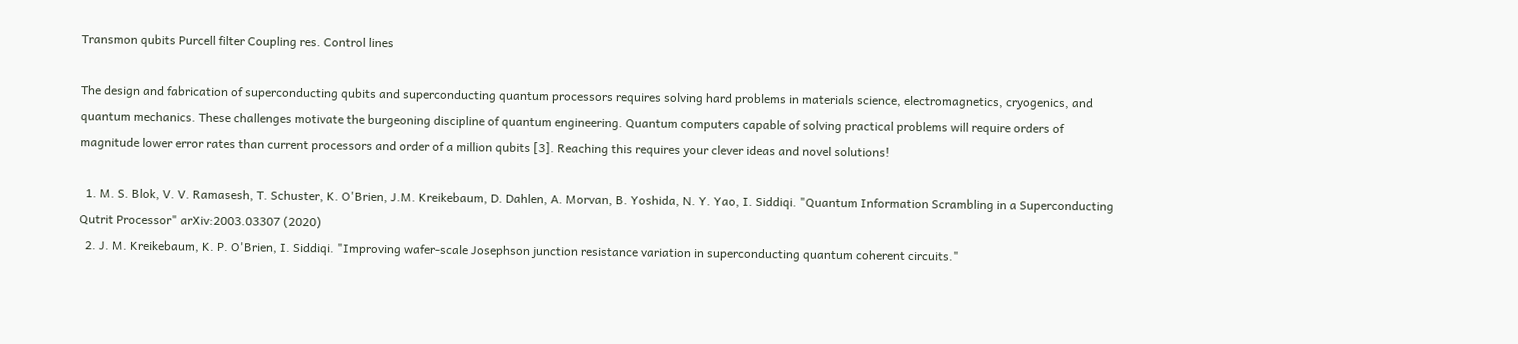Transmon qubits Purcell filter Coupling res. Control lines

The design and fabrication of superconducting qubits and superconducting quantum processors requires solving hard problems in materials science, electromagnetics, cryogenics, and quantum mechanics. These challenges motivate the burgeoning discipline of quantum engineering. Quantum computers capable of solving practical problems will require orders of magnitude lower error rates than current processors and order of a million qubits [3]. Reaching this requires your clever ideas and novel solutions!

  1. M. S. Blok, V. V. Ramasesh, T. Schuster, K. O'Brien, J.M. Kreikebaum, D. Dahlen, A. Morvan, B. Yoshida, N. Y. Yao, I. Siddiqi. "Quantum Information Scrambling in a Superconducting Qutrit Processor" arXiv:2003.03307 (2020)
  2. J. M. Kreikebaum, K. P. O'Brien, I. Siddiqi. "Improving wafer-scale Josephson junction resistance variation in superconducting quantum coherent circuits."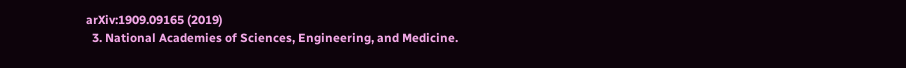arXiv:1909.09165 (2019)
  3. National Academies of Sciences, Engineering, and Medicine.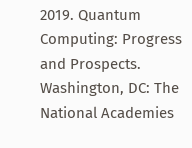2019. Quantum Computing: Progress and Prospects. Washington, DC: The National Academies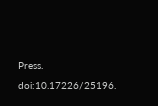Press. doi:10.17226/25196.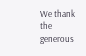We thank the generous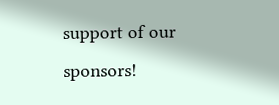support of our sponsors!